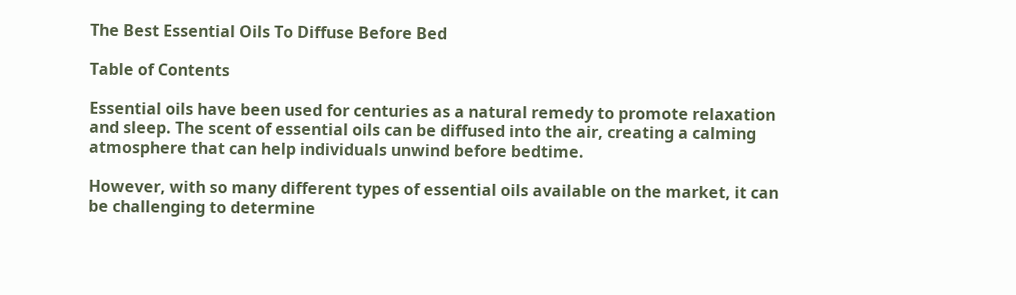The Best Essential Oils To Diffuse Before Bed

Table of Contents

Essential oils have been used for centuries as a natural remedy to promote relaxation and sleep. The scent of essential oils can be diffused into the air, creating a calming atmosphere that can help individuals unwind before bedtime.

However, with so many different types of essential oils available on the market, it can be challenging to determine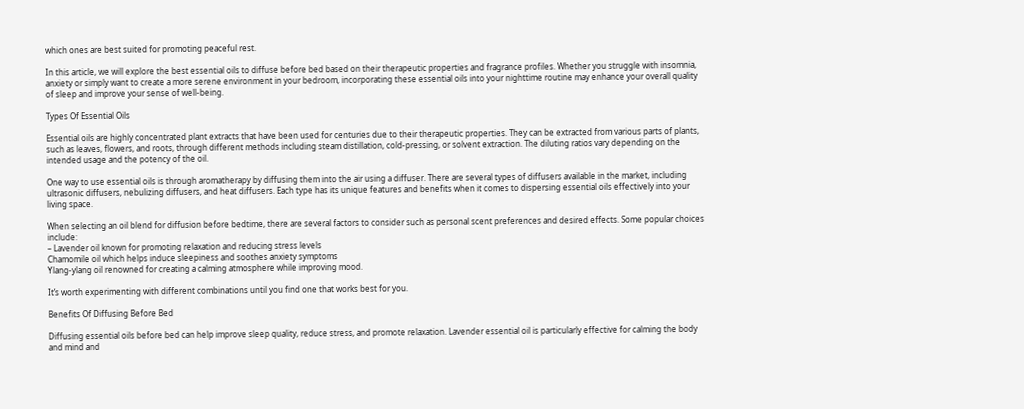which ones are best suited for promoting peaceful rest.

In this article, we will explore the best essential oils to diffuse before bed based on their therapeutic properties and fragrance profiles. Whether you struggle with insomnia, anxiety or simply want to create a more serene environment in your bedroom, incorporating these essential oils into your nighttime routine may enhance your overall quality of sleep and improve your sense of well-being.

Types Of Essential Oils

Essential oils are highly concentrated plant extracts that have been used for centuries due to their therapeutic properties. They can be extracted from various parts of plants, such as leaves, flowers, and roots, through different methods including steam distillation, cold-pressing, or solvent extraction. The diluting ratios vary depending on the intended usage and the potency of the oil.

One way to use essential oils is through aromatherapy by diffusing them into the air using a diffuser. There are several types of diffusers available in the market, including ultrasonic diffusers, nebulizing diffusers, and heat diffusers. Each type has its unique features and benefits when it comes to dispersing essential oils effectively into your living space.

When selecting an oil blend for diffusion before bedtime, there are several factors to consider such as personal scent preferences and desired effects. Some popular choices include:
– Lavender oil known for promoting relaxation and reducing stress levels
Chamomile oil which helps induce sleepiness and soothes anxiety symptoms
Ylang-ylang oil renowned for creating a calming atmosphere while improving mood.

It’s worth experimenting with different combinations until you find one that works best for you.

Benefits Of Diffusing Before Bed

Diffusing essential oils before bed can help improve sleep quality, reduce stress, and promote relaxation. Lavender essential oil is particularly effective for calming the body and mind and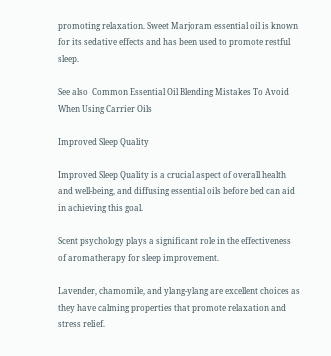promoting relaxation. Sweet Marjoram essential oil is known for its sedative effects and has been used to promote restful sleep.

See also  Common Essential Oil Blending Mistakes To Avoid When Using Carrier Oils

Improved Sleep Quality

Improved Sleep Quality is a crucial aspect of overall health and well-being, and diffusing essential oils before bed can aid in achieving this goal.

Scent psychology plays a significant role in the effectiveness of aromatherapy for sleep improvement.

Lavender, chamomile, and ylang-ylang are excellent choices as they have calming properties that promote relaxation and stress relief.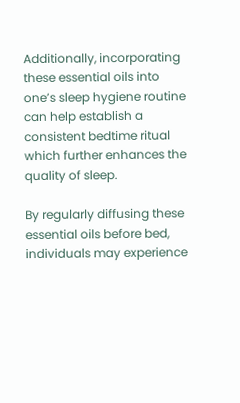Additionally, incorporating these essential oils into one’s sleep hygiene routine can help establish a consistent bedtime ritual which further enhances the quality of sleep.

By regularly diffusing these essential oils before bed, individuals may experience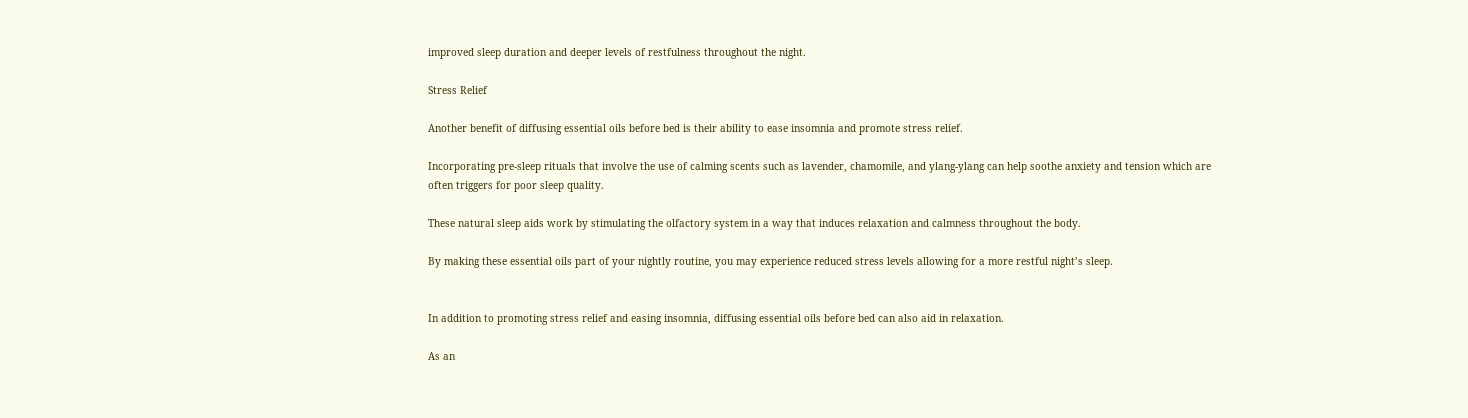improved sleep duration and deeper levels of restfulness throughout the night.

Stress Relief

Another benefit of diffusing essential oils before bed is their ability to ease insomnia and promote stress relief.

Incorporating pre-sleep rituals that involve the use of calming scents such as lavender, chamomile, and ylang-ylang can help soothe anxiety and tension which are often triggers for poor sleep quality.

These natural sleep aids work by stimulating the olfactory system in a way that induces relaxation and calmness throughout the body.

By making these essential oils part of your nightly routine, you may experience reduced stress levels allowing for a more restful night’s sleep.


In addition to promoting stress relief and easing insomnia, diffusing essential oils before bed can also aid in relaxation.

As an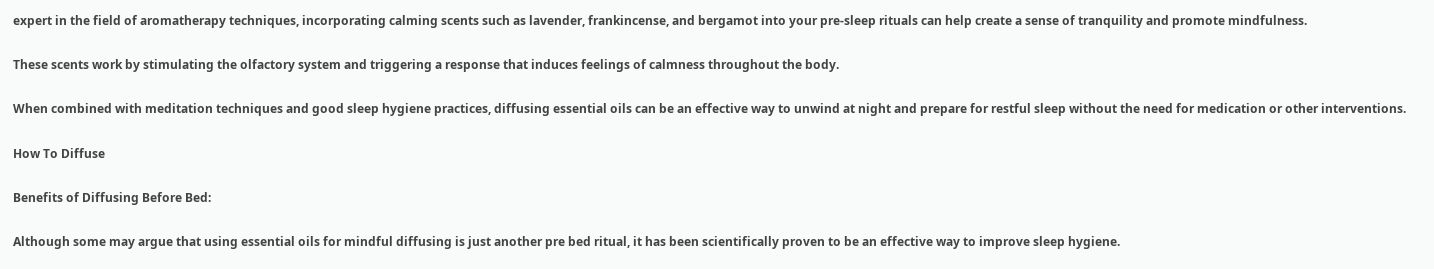expert in the field of aromatherapy techniques, incorporating calming scents such as lavender, frankincense, and bergamot into your pre-sleep rituals can help create a sense of tranquility and promote mindfulness.

These scents work by stimulating the olfactory system and triggering a response that induces feelings of calmness throughout the body.

When combined with meditation techniques and good sleep hygiene practices, diffusing essential oils can be an effective way to unwind at night and prepare for restful sleep without the need for medication or other interventions.

How To Diffuse

Benefits of Diffusing Before Bed:

Although some may argue that using essential oils for mindful diffusing is just another pre bed ritual, it has been scientifically proven to be an effective way to improve sleep hygiene.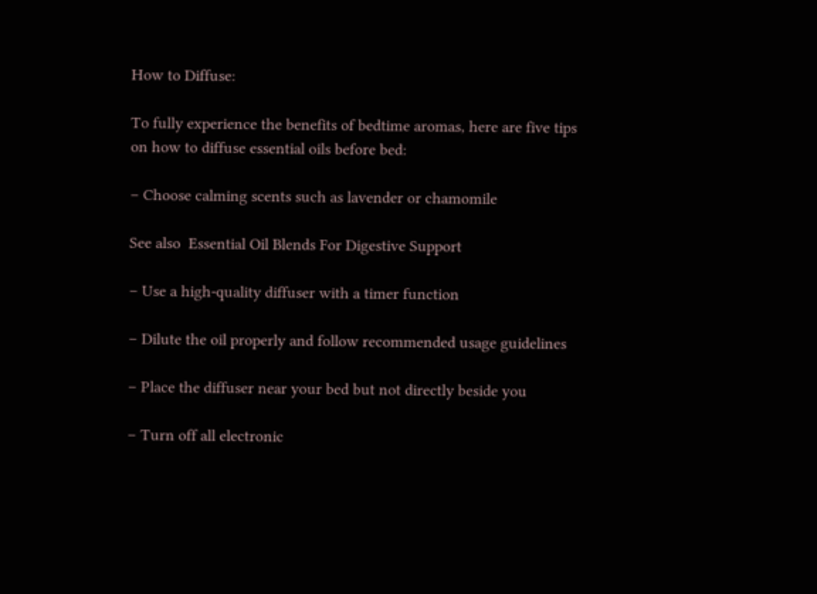How to Diffuse:

To fully experience the benefits of bedtime aromas, here are five tips on how to diffuse essential oils before bed:

– Choose calming scents such as lavender or chamomile

See also  Essential Oil Blends For Digestive Support

– Use a high-quality diffuser with a timer function

– Dilute the oil properly and follow recommended usage guidelines

– Place the diffuser near your bed but not directly beside you

– Turn off all electronic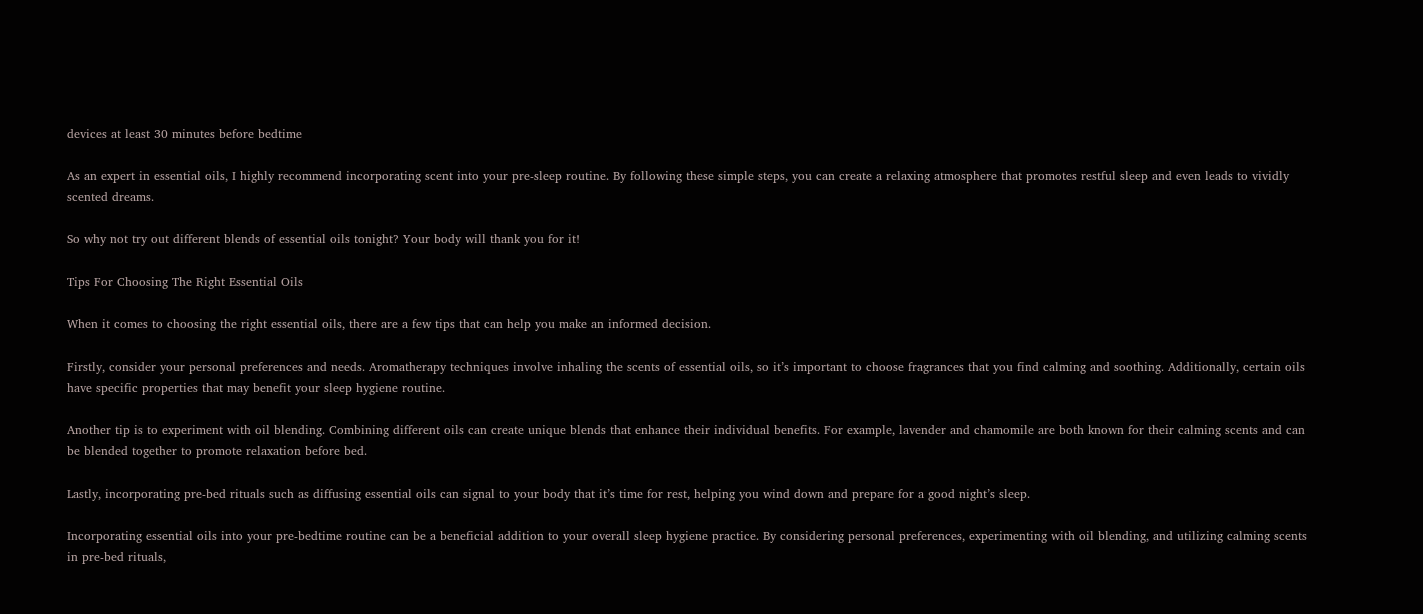devices at least 30 minutes before bedtime

As an expert in essential oils, I highly recommend incorporating scent into your pre-sleep routine. By following these simple steps, you can create a relaxing atmosphere that promotes restful sleep and even leads to vividly scented dreams.

So why not try out different blends of essential oils tonight? Your body will thank you for it!

Tips For Choosing The Right Essential Oils

When it comes to choosing the right essential oils, there are a few tips that can help you make an informed decision.

Firstly, consider your personal preferences and needs. Aromatherapy techniques involve inhaling the scents of essential oils, so it’s important to choose fragrances that you find calming and soothing. Additionally, certain oils have specific properties that may benefit your sleep hygiene routine.

Another tip is to experiment with oil blending. Combining different oils can create unique blends that enhance their individual benefits. For example, lavender and chamomile are both known for their calming scents and can be blended together to promote relaxation before bed.

Lastly, incorporating pre-bed rituals such as diffusing essential oils can signal to your body that it’s time for rest, helping you wind down and prepare for a good night’s sleep.

Incorporating essential oils into your pre-bedtime routine can be a beneficial addition to your overall sleep hygiene practice. By considering personal preferences, experimenting with oil blending, and utilizing calming scents in pre-bed rituals,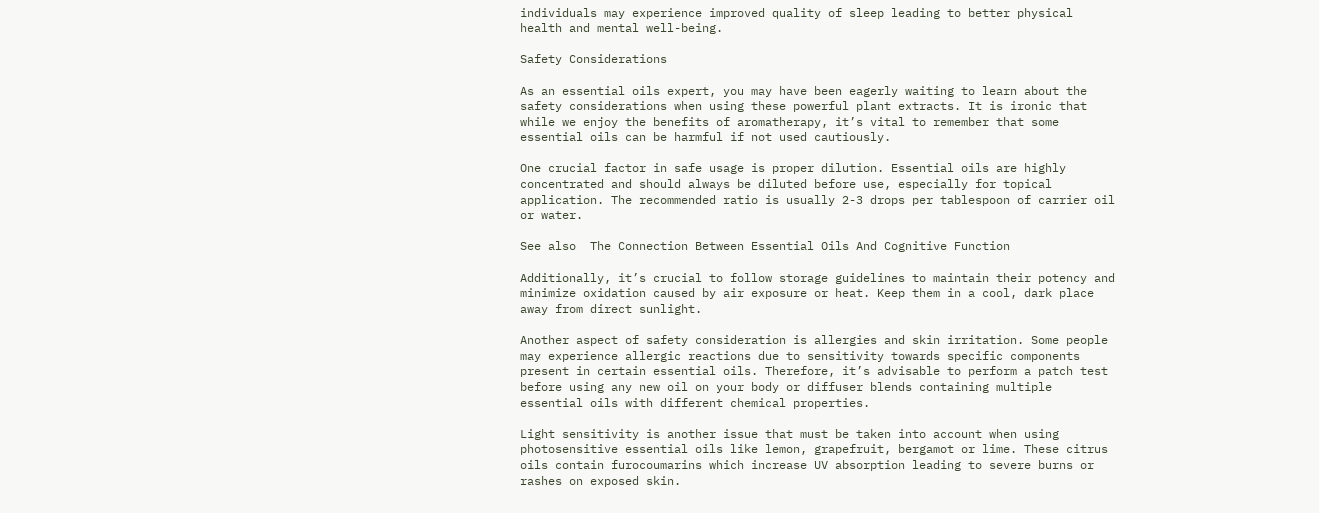individuals may experience improved quality of sleep leading to better physical health and mental well-being.

Safety Considerations

As an essential oils expert, you may have been eagerly waiting to learn about the safety considerations when using these powerful plant extracts. It is ironic that while we enjoy the benefits of aromatherapy, it’s vital to remember that some essential oils can be harmful if not used cautiously.

One crucial factor in safe usage is proper dilution. Essential oils are highly concentrated and should always be diluted before use, especially for topical application. The recommended ratio is usually 2-3 drops per tablespoon of carrier oil or water.

See also  The Connection Between Essential Oils And Cognitive Function

Additionally, it’s crucial to follow storage guidelines to maintain their potency and minimize oxidation caused by air exposure or heat. Keep them in a cool, dark place away from direct sunlight.

Another aspect of safety consideration is allergies and skin irritation. Some people may experience allergic reactions due to sensitivity towards specific components present in certain essential oils. Therefore, it’s advisable to perform a patch test before using any new oil on your body or diffuser blends containing multiple essential oils with different chemical properties.

Light sensitivity is another issue that must be taken into account when using photosensitive essential oils like lemon, grapefruit, bergamot or lime. These citrus oils contain furocoumarins which increase UV absorption leading to severe burns or rashes on exposed skin.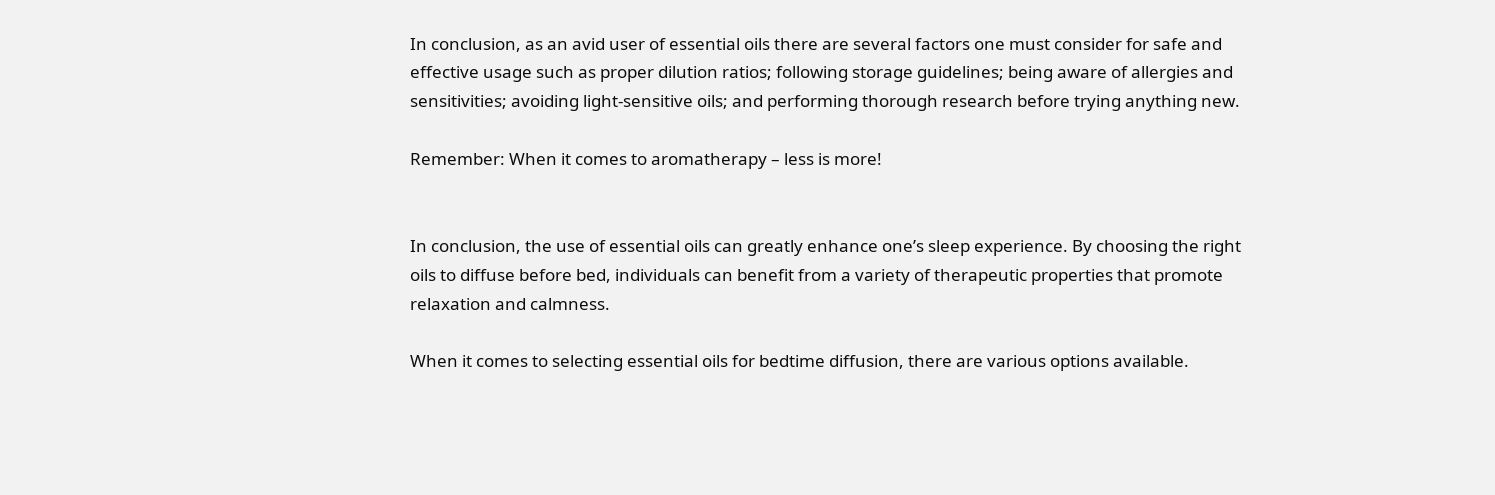In conclusion, as an avid user of essential oils there are several factors one must consider for safe and effective usage such as proper dilution ratios; following storage guidelines; being aware of allergies and sensitivities; avoiding light-sensitive oils; and performing thorough research before trying anything new.

Remember: When it comes to aromatherapy – less is more!


In conclusion, the use of essential oils can greatly enhance one’s sleep experience. By choosing the right oils to diffuse before bed, individuals can benefit from a variety of therapeutic properties that promote relaxation and calmness.

When it comes to selecting essential oils for bedtime diffusion, there are various options available.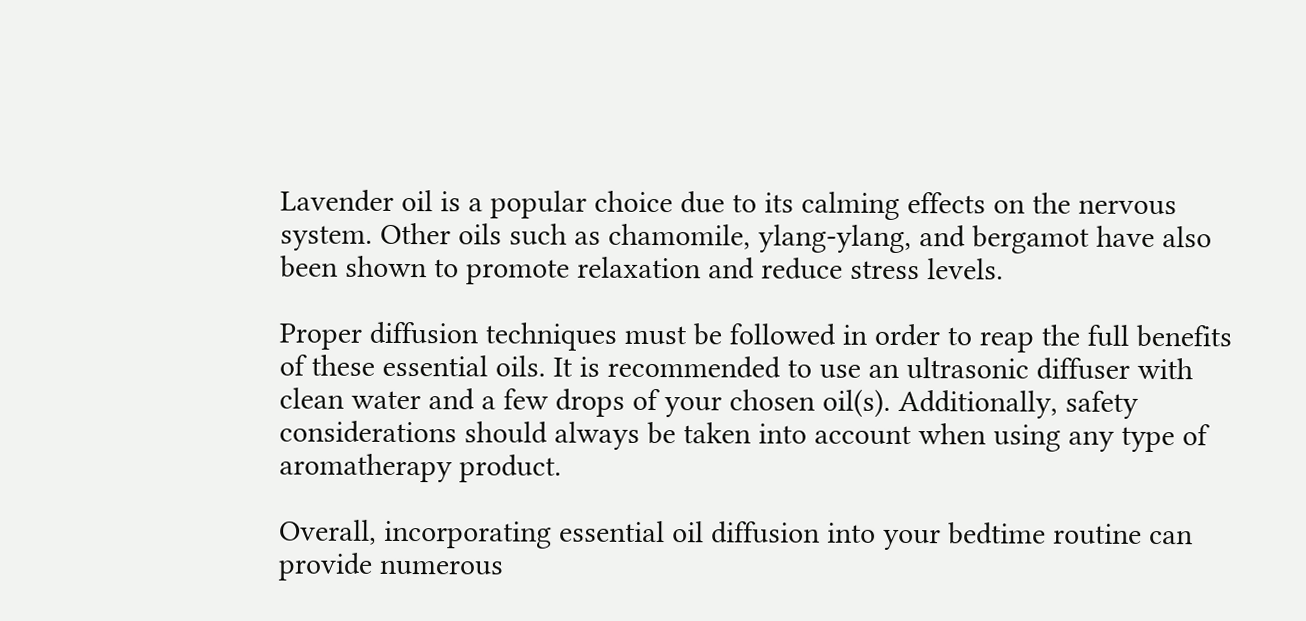Lavender oil is a popular choice due to its calming effects on the nervous system. Other oils such as chamomile, ylang-ylang, and bergamot have also been shown to promote relaxation and reduce stress levels.

Proper diffusion techniques must be followed in order to reap the full benefits of these essential oils. It is recommended to use an ultrasonic diffuser with clean water and a few drops of your chosen oil(s). Additionally, safety considerations should always be taken into account when using any type of aromatherapy product.

Overall, incorporating essential oil diffusion into your bedtime routine can provide numerous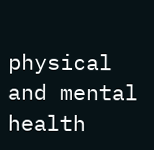physical and mental health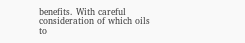benefits. With careful consideration of which oils to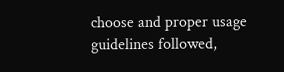choose and proper usage guidelines followed,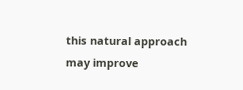this natural approach may improve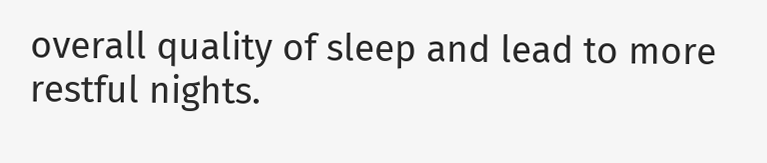overall quality of sleep and lead to more restful nights.